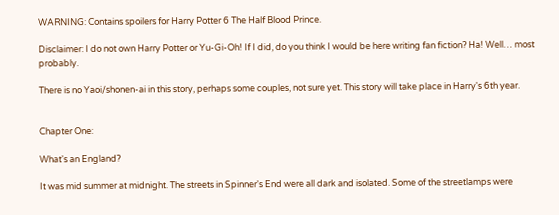WARNING: Contains spoilers for Harry Potter 6 The Half Blood Prince.

Disclaimer: I do not own Harry Potter or Yu-Gi-Oh! If I did, do you think I would be here writing fan fiction? Ha! Well… most probably.

There is no Yaoi/shonen-ai in this story, perhaps some couples, not sure yet. This story will take place in Harry's 6th year.


Chapter One:

What's an England?

It was mid summer at midnight. The streets in Spinner's End were all dark and isolated. Some of the streetlamps were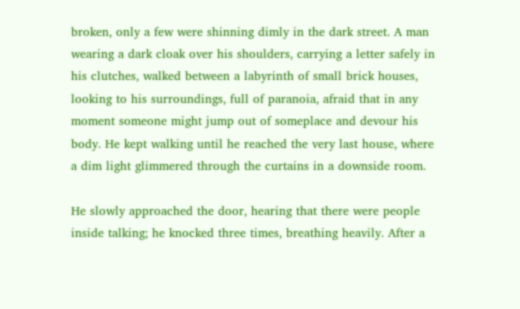broken, only a few were shinning dimly in the dark street. A man wearing a dark cloak over his shoulders, carrying a letter safely in his clutches, walked between a labyrinth of small brick houses, looking to his surroundings, full of paranoia, afraid that in any moment someone might jump out of someplace and devour his body. He kept walking until he reached the very last house, where a dim light glimmered through the curtains in a downside room.

He slowly approached the door, hearing that there were people inside talking; he knocked three times, breathing heavily. After a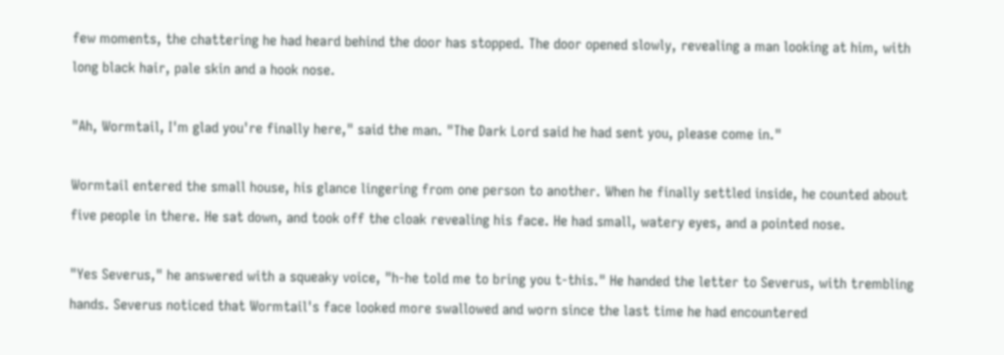few moments, the chattering he had heard behind the door has stopped. The door opened slowly, revealing a man looking at him, with long black hair, pale skin and a hook nose.

"Ah, Wormtail, I'm glad you're finally here," said the man. "The Dark Lord said he had sent you, please come in."

Wormtail entered the small house, his glance lingering from one person to another. When he finally settled inside, he counted about five people in there. He sat down, and took off the cloak revealing his face. He had small, watery eyes, and a pointed nose.

"Yes Severus," he answered with a squeaky voice, "h-he told me to bring you t-this." He handed the letter to Severus, with trembling hands. Severus noticed that Wormtail's face looked more swallowed and worn since the last time he had encountered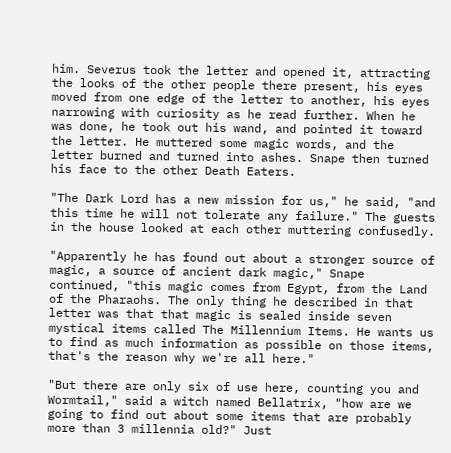him. Severus took the letter and opened it, attracting the looks of the other people there present, his eyes moved from one edge of the letter to another, his eyes narrowing with curiosity as he read further. When he was done, he took out his wand, and pointed it toward the letter. He muttered some magic words, and the letter burned and turned into ashes. Snape then turned his face to the other Death Eaters.

"The Dark Lord has a new mission for us," he said, "and this time he will not tolerate any failure." The guests in the house looked at each other muttering confusedly.

"Apparently he has found out about a stronger source of magic, a source of ancient dark magic," Snape continued, "this magic comes from Egypt, from the Land of the Pharaohs. The only thing he described in that letter was that that magic is sealed inside seven mystical items called The Millennium Items. He wants us to find as much information as possible on those items, that's the reason why we're all here."

"But there are only six of use here, counting you and Wormtail," said a witch named Bellatrix, "how are we going to find out about some items that are probably more than 3 millennia old?" Just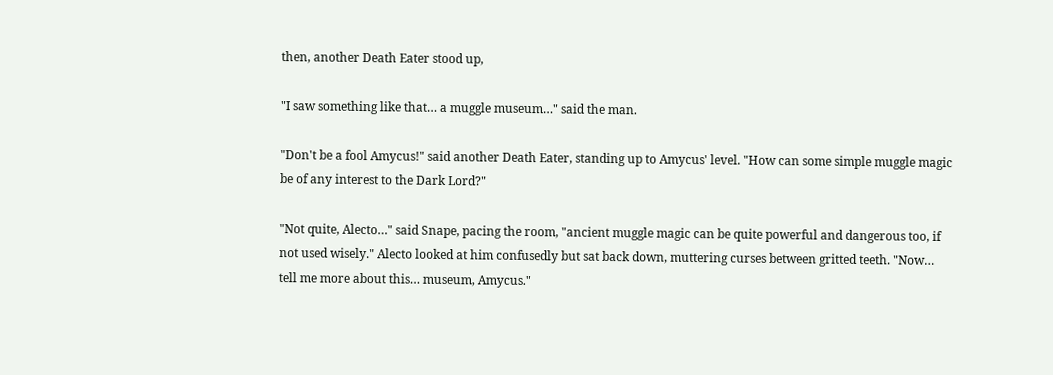then, another Death Eater stood up,

"I saw something like that… a muggle museum…" said the man.

"Don't be a fool Amycus!" said another Death Eater, standing up to Amycus' level. "How can some simple muggle magic be of any interest to the Dark Lord?"

"Not quite, Alecto…" said Snape, pacing the room, "ancient muggle magic can be quite powerful and dangerous too, if not used wisely." Alecto looked at him confusedly but sat back down, muttering curses between gritted teeth. "Now… tell me more about this… museum, Amycus."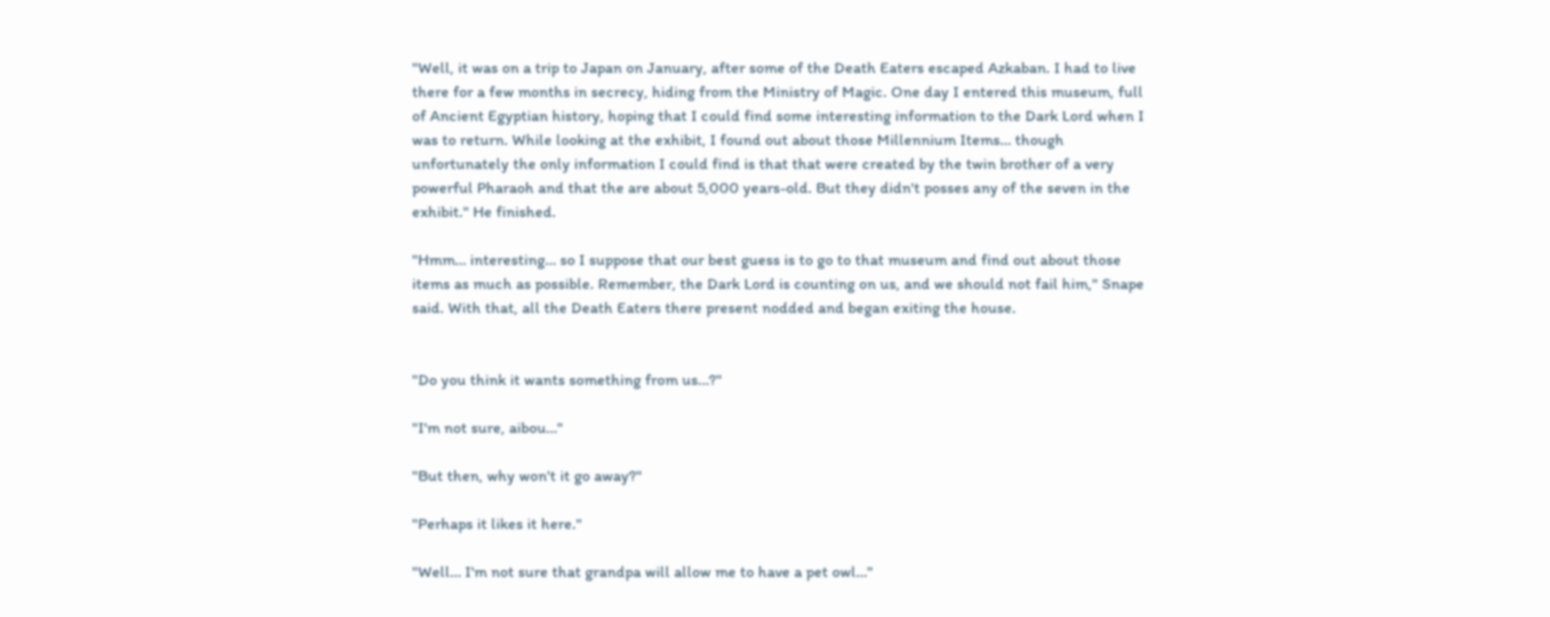"Well, it was on a trip to Japan on January, after some of the Death Eaters escaped Azkaban. I had to live there for a few months in secrecy, hiding from the Ministry of Magic. One day I entered this museum, full of Ancient Egyptian history, hoping that I could find some interesting information to the Dark Lord when I was to return. While looking at the exhibit, I found out about those Millennium Items… though unfortunately the only information I could find is that that were created by the twin brother of a very powerful Pharaoh and that the are about 5,000 years-old. But they didn't posses any of the seven in the exhibit." He finished.

"Hmm… interesting… so I suppose that our best guess is to go to that museum and find out about those items as much as possible. Remember, the Dark Lord is counting on us, and we should not fail him," Snape said. With that, all the Death Eaters there present nodded and began exiting the house.


"Do you think it wants something from us…?"

"I'm not sure, aibou…"

"But then, why won't it go away?"

"Perhaps it likes it here."

"Well… I'm not sure that grandpa will allow me to have a pet owl…"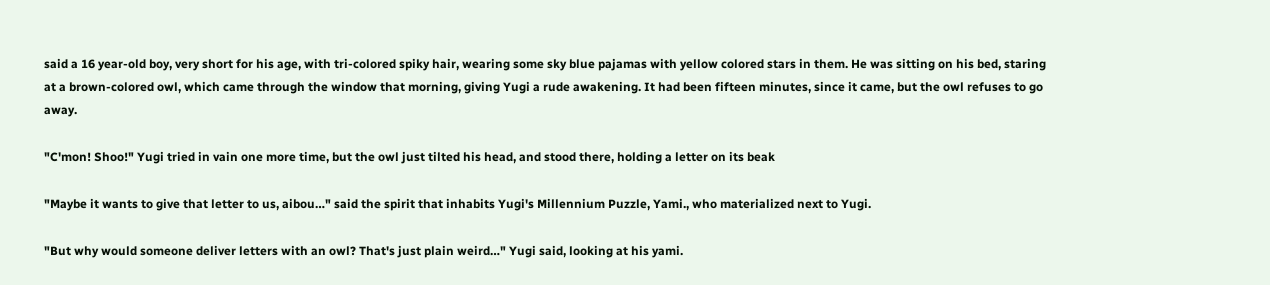said a 16 year-old boy, very short for his age, with tri-colored spiky hair, wearing some sky blue pajamas with yellow colored stars in them. He was sitting on his bed, staring at a brown-colored owl, which came through the window that morning, giving Yugi a rude awakening. It had been fifteen minutes, since it came, but the owl refuses to go away.

"C'mon! Shoo!" Yugi tried in vain one more time, but the owl just tilted his head, and stood there, holding a letter on its beak

"Maybe it wants to give that letter to us, aibou…" said the spirit that inhabits Yugi's Millennium Puzzle, Yami., who materialized next to Yugi.

"But why would someone deliver letters with an owl? That's just plain weird…" Yugi said, looking at his yami.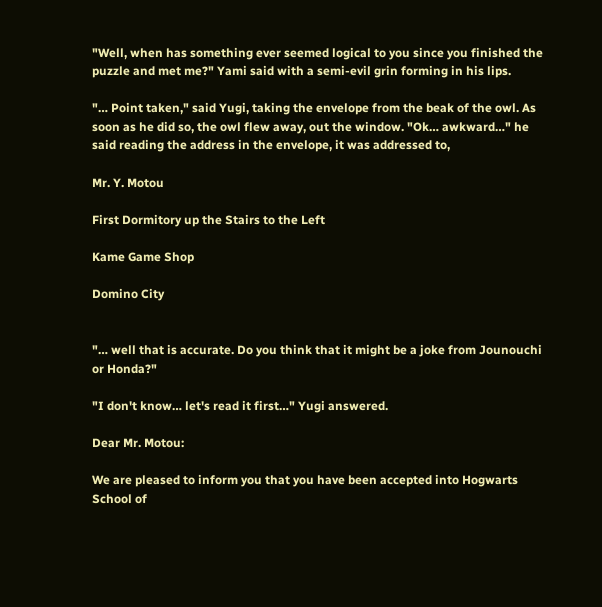"Well, when has something ever seemed logical to you since you finished the puzzle and met me?" Yami said with a semi-evil grin forming in his lips.

"… Point taken," said Yugi, taking the envelope from the beak of the owl. As soon as he did so, the owl flew away, out the window. "Ok… awkward…" he said reading the address in the envelope, it was addressed to,

Mr. Y. Motou

First Dormitory up the Stairs to the Left

Kame Game Shop

Domino City


"… well that is accurate. Do you think that it might be a joke from Jounouchi or Honda?"

"I don't know… let's read it first…" Yugi answered.

Dear Mr. Motou:

We are pleased to inform you that you have been accepted into Hogwarts School of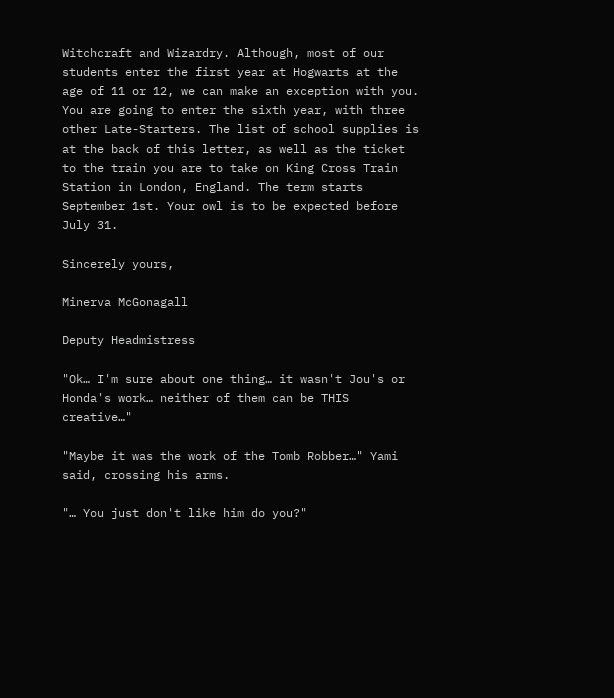Witchcraft and Wizardry. Although, most of our students enter the first year at Hogwarts at the age of 11 or 12, we can make an exception with you. You are going to enter the sixth year, with three other Late-Starters. The list of school supplies is at the back of this letter, as well as the ticket to the train you are to take on King Cross Train Station in London, England. The term starts September 1st. Your owl is to be expected before July 31.

Sincerely yours,

Minerva McGonagall

Deputy Headmistress

"Ok… I'm sure about one thing… it wasn't Jou's or Honda's work… neither of them can be THIS creative…"

"Maybe it was the work of the Tomb Robber…" Yami said, crossing his arms.

"… You just don't like him do you?"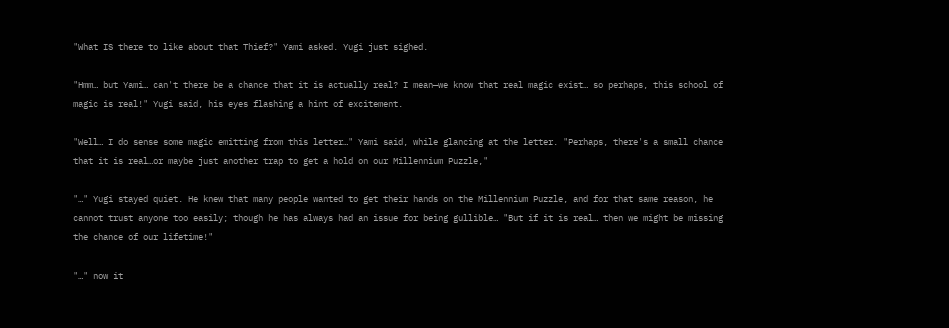"What IS there to like about that Thief?" Yami asked. Yugi just sighed.

"Hmm… but Yami… can't there be a chance that it is actually real? I mean—we know that real magic exist… so perhaps, this school of magic is real!" Yugi said, his eyes flashing a hint of excitement.

"Well… I do sense some magic emitting from this letter…" Yami said, while glancing at the letter. "Perhaps, there's a small chance that it is real…or maybe just another trap to get a hold on our Millennium Puzzle,"

"…" Yugi stayed quiet. He knew that many people wanted to get their hands on the Millennium Puzzle, and for that same reason, he cannot trust anyone too easily; though he has always had an issue for being gullible… "But if it is real… then we might be missing the chance of our lifetime!"

"…" now it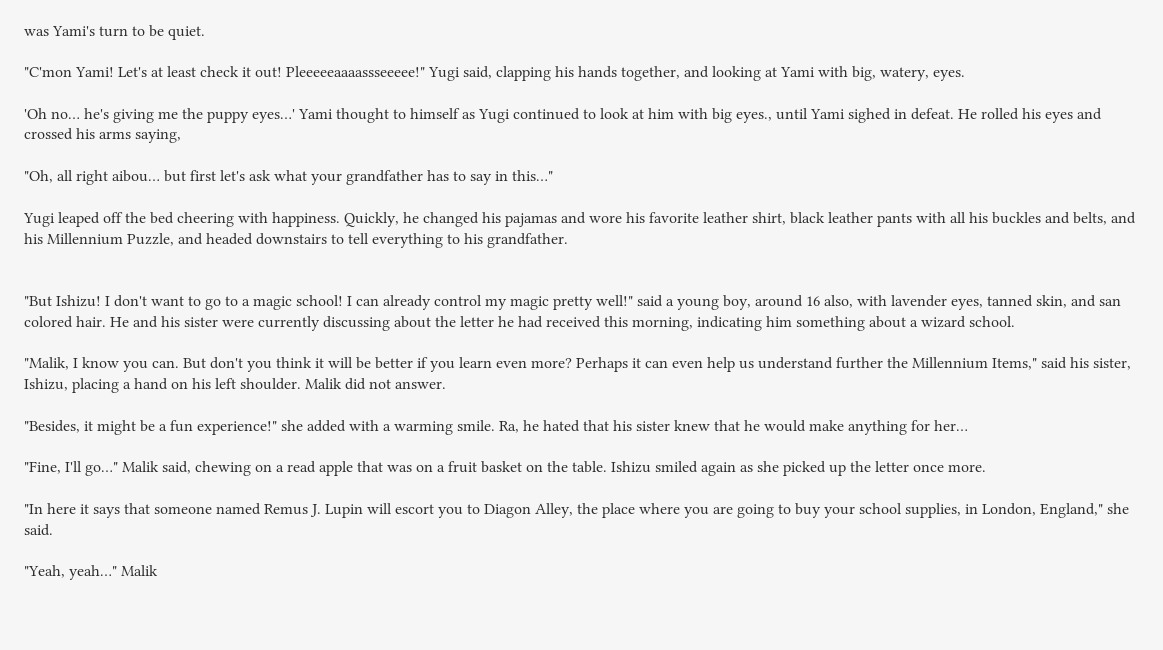was Yami's turn to be quiet.

"C'mon Yami! Let's at least check it out! Pleeeeeaaaassseeeee!" Yugi said, clapping his hands together, and looking at Yami with big, watery, eyes.

'Oh no… he's giving me the puppy eyes…' Yami thought to himself as Yugi continued to look at him with big eyes., until Yami sighed in defeat. He rolled his eyes and crossed his arms saying,

"Oh, all right aibou… but first let's ask what your grandfather has to say in this…"

Yugi leaped off the bed cheering with happiness. Quickly, he changed his pajamas and wore his favorite leather shirt, black leather pants with all his buckles and belts, and his Millennium Puzzle, and headed downstairs to tell everything to his grandfather.


"But Ishizu! I don't want to go to a magic school! I can already control my magic pretty well!" said a young boy, around 16 also, with lavender eyes, tanned skin, and san colored hair. He and his sister were currently discussing about the letter he had received this morning, indicating him something about a wizard school.

"Malik, I know you can. But don't you think it will be better if you learn even more? Perhaps it can even help us understand further the Millennium Items," said his sister, Ishizu, placing a hand on his left shoulder. Malik did not answer.

"Besides, it might be a fun experience!" she added with a warming smile. Ra, he hated that his sister knew that he would make anything for her…

"Fine, I'll go…" Malik said, chewing on a read apple that was on a fruit basket on the table. Ishizu smiled again as she picked up the letter once more.

"In here it says that someone named Remus J. Lupin will escort you to Diagon Alley, the place where you are going to buy your school supplies, in London, England," she said.

"Yeah, yeah…" Malik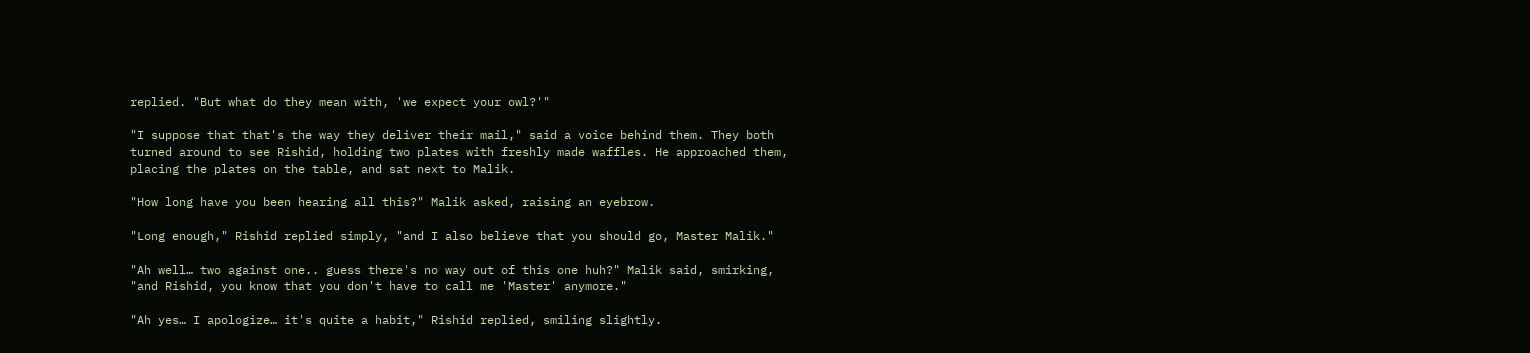replied. "But what do they mean with, 'we expect your owl?'"

"I suppose that that's the way they deliver their mail," said a voice behind them. They both turned around to see Rishid, holding two plates with freshly made waffles. He approached them, placing the plates on the table, and sat next to Malik.

"How long have you been hearing all this?" Malik asked, raising an eyebrow.

"Long enough," Rishid replied simply, "and I also believe that you should go, Master Malik."

"Ah well… two against one.. guess there's no way out of this one huh?" Malik said, smirking, "and Rishid, you know that you don't have to call me 'Master' anymore."

"Ah yes… I apologize… it's quite a habit," Rishid replied, smiling slightly.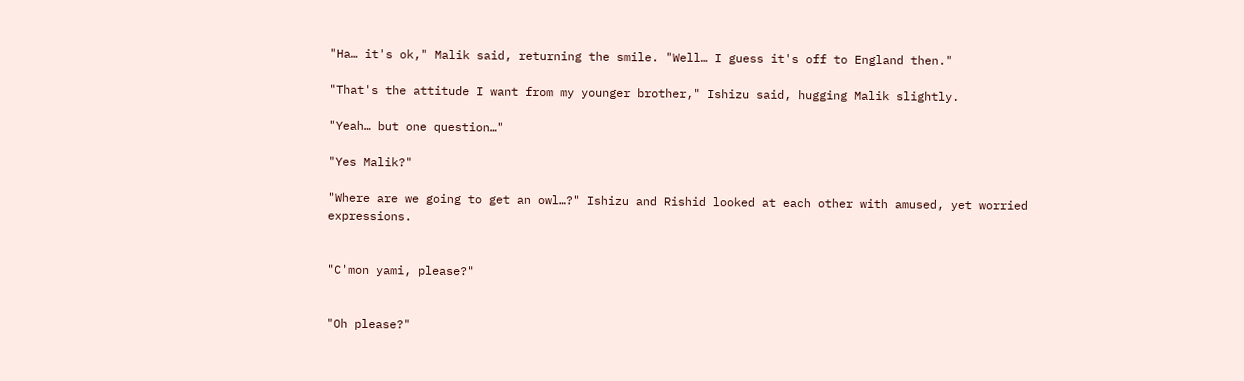"Ha… it's ok," Malik said, returning the smile. "Well… I guess it's off to England then."

"That's the attitude I want from my younger brother," Ishizu said, hugging Malik slightly.

"Yeah… but one question…"

"Yes Malik?"

"Where are we going to get an owl…?" Ishizu and Rishid looked at each other with amused, yet worried expressions.


"C'mon yami, please?"


"Oh please?"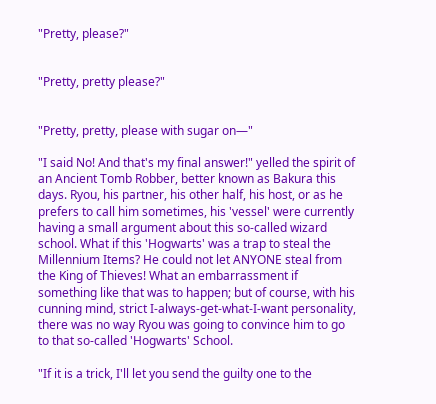"Pretty, please?"


"Pretty, pretty please?"


"Pretty, pretty, please with sugar on—"

"I said No! And that's my final answer!" yelled the spirit of an Ancient Tomb Robber, better known as Bakura this days. Ryou, his partner, his other half, his host, or as he prefers to call him sometimes, his 'vessel' were currently having a small argument about this so-called wizard school. What if this 'Hogwarts' was a trap to steal the Millennium Items? He could not let ANYONE steal from the King of Thieves! What an embarrassment if something like that was to happen; but of course, with his cunning mind, strict I-always-get-what-I-want personality, there was no way Ryou was going to convince him to go to that so-called 'Hogwarts' School.

"If it is a trick, I'll let you send the guilty one to the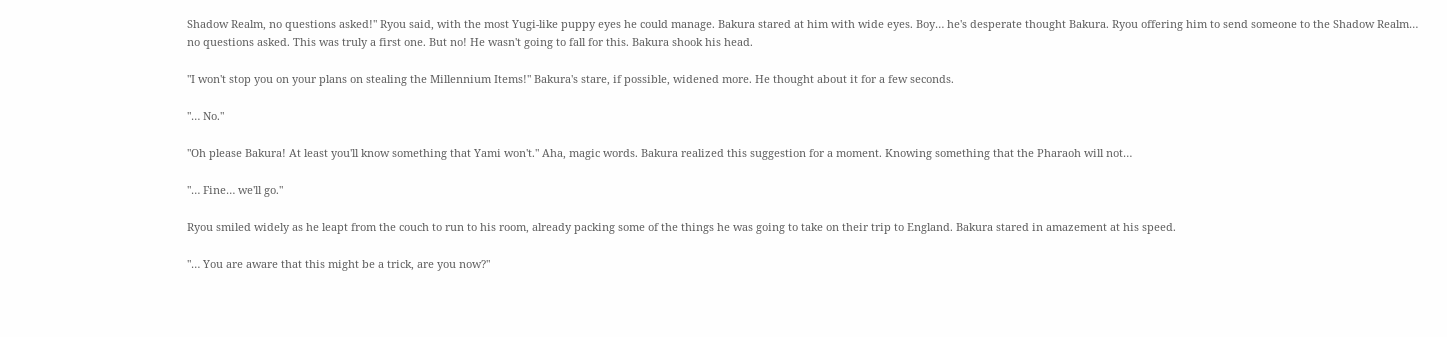Shadow Realm, no questions asked!" Ryou said, with the most Yugi-like puppy eyes he could manage. Bakura stared at him with wide eyes. Boy… he's desperate thought Bakura. Ryou offering him to send someone to the Shadow Realm… no questions asked. This was truly a first one. But no! He wasn't going to fall for this. Bakura shook his head.

"I won't stop you on your plans on stealing the Millennium Items!" Bakura's stare, if possible, widened more. He thought about it for a few seconds.

"… No."

"Oh please Bakura! At least you'll know something that Yami won't." Aha, magic words. Bakura realized this suggestion for a moment. Knowing something that the Pharaoh will not…

"… Fine… we'll go."

Ryou smiled widely as he leapt from the couch to run to his room, already packing some of the things he was going to take on their trip to England. Bakura stared in amazement at his speed.

"… You are aware that this might be a trick, are you now?"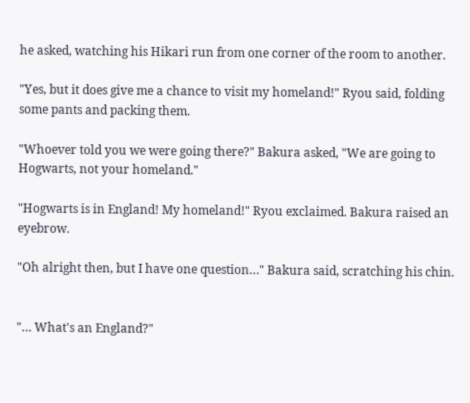he asked, watching his Hikari run from one corner of the room to another.

"Yes, but it does give me a chance to visit my homeland!" Ryou said, folding some pants and packing them.

"Whoever told you we were going there?" Bakura asked, "We are going to Hogwarts, not your homeland."

"Hogwarts is in England! My homeland!" Ryou exclaimed. Bakura raised an eyebrow.

"Oh alright then, but I have one question…" Bakura said, scratching his chin.


"… What's an England?"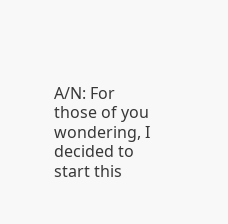A/N: For those of you wondering, I decided to start this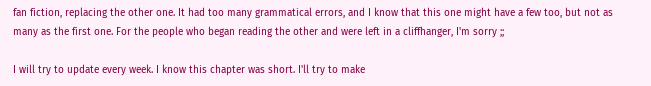fan fiction, replacing the other one. It had too many grammatical errors, and I know that this one might have a few too, but not as many as the first one. For the people who began reading the other and were left in a cliffhanger, I'm sorry ;;

I will try to update every week. I know this chapter was short. I'll try to make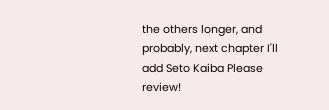the others longer, and probably, next chapter I'll add Seto Kaiba Please review!